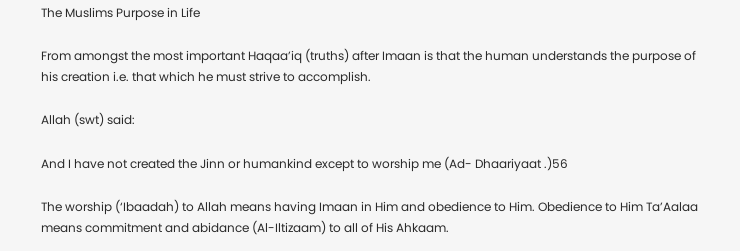The Muslims Purpose in Life

From amongst the most important Haqaa’iq (truths) after Imaan is that the human understands the purpose of his creation i.e. that which he must strive to accomplish.

Allah (swt) said:

And I have not created the Jinn or humankind except to worship me (Ad- Dhaariyaat .)56

The worship (‘Ibaadah) to Allah means having Imaan in Him and obedience to Him. Obedience to Him Ta’Aalaa means commitment and abidance (Al-Iltizaam) to all of His Ahkaam.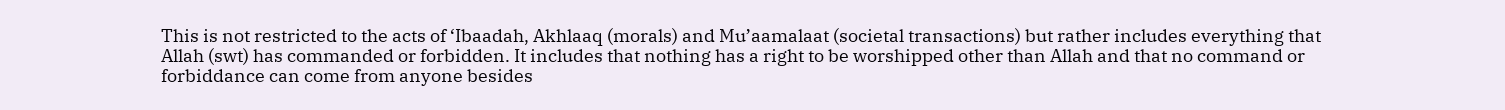This is not restricted to the acts of ‘Ibaadah, Akhlaaq (morals) and Mu’aamalaat (societal transactions) but rather includes everything that Allah (swt) has commanded or forbidden. It includes that nothing has a right to be worshipped other than Allah and that no command or forbiddance can come from anyone besides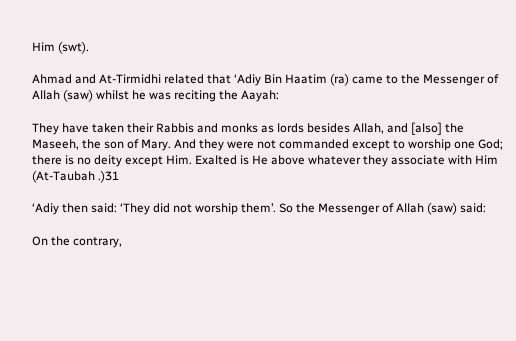Him (swt).

Ahmad and At-Tirmidhi related that ‘Adiy Bin Haatim (ra) came to the Messenger of Allah (saw) whilst he was reciting the Aayah:

They have taken their Rabbis and monks as lords besides Allah, and [also] the Maseeh, the son of Mary. And they were not commanded except to worship one God; there is no deity except Him. Exalted is He above whatever they associate with Him (At-Taubah .)31

‘Adiy then said: ‘They did not worship them’. So the Messenger of Allah (saw) said:

On the contrary,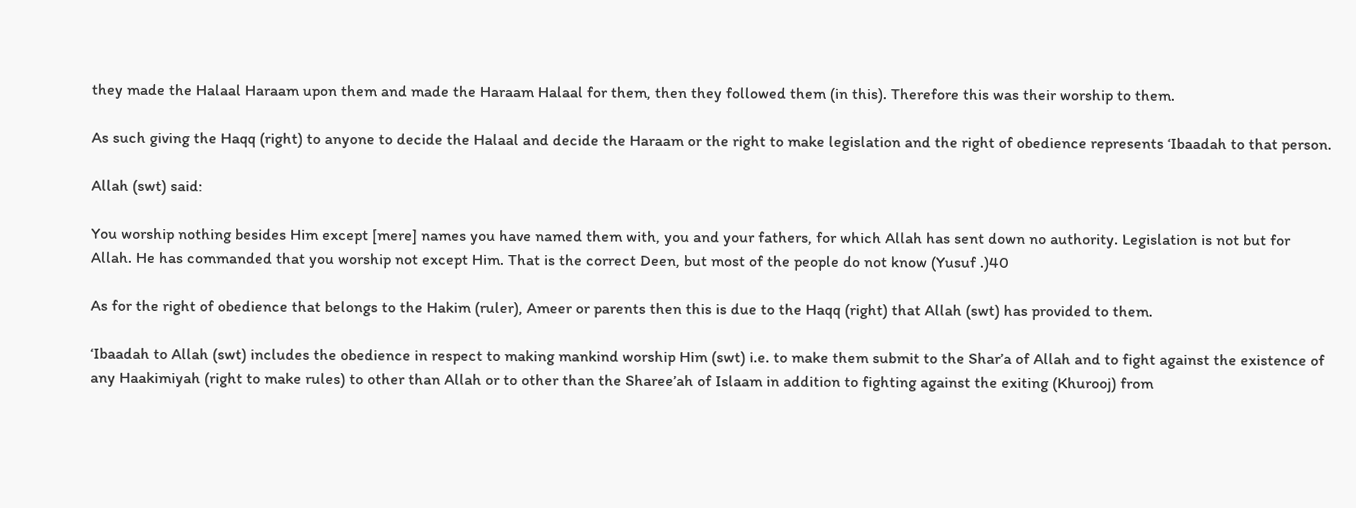they made the Halaal Haraam upon them and made the Haraam Halaal for them, then they followed them (in this). Therefore this was their worship to them.

As such giving the Haqq (right) to anyone to decide the Halaal and decide the Haraam or the right to make legislation and the right of obedience represents ‘Ibaadah to that person.

Allah (swt) said:

You worship nothing besides Him except [mere] names you have named them with, you and your fathers, for which Allah has sent down no authority. Legislation is not but for Allah. He has commanded that you worship not except Him. That is the correct Deen, but most of the people do not know (Yusuf .)40

As for the right of obedience that belongs to the Hakim (ruler), Ameer or parents then this is due to the Haqq (right) that Allah (swt) has provided to them.

‘Ibaadah to Allah (swt) includes the obedience in respect to making mankind worship Him (swt) i.e. to make them submit to the Shar’a of Allah and to fight against the existence of any Haakimiyah (right to make rules) to other than Allah or to other than the Sharee’ah of Islaam in addition to fighting against the exiting (Khurooj) from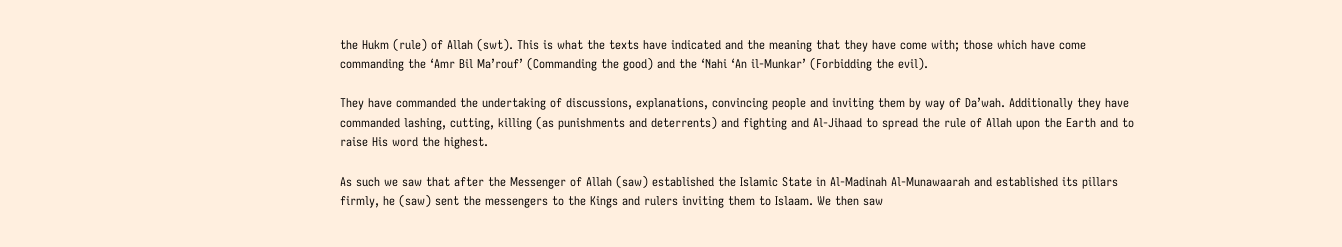the Hukm (rule) of Allah (swt). This is what the texts have indicated and the meaning that they have come with; those which have come commanding the ‘Amr Bil Ma’rouf’ (Commanding the good) and the ‘Nahi ‘An il-Munkar’ (Forbidding the evil).

They have commanded the undertaking of discussions, explanations, convincing people and inviting them by way of Da’wah. Additionally they have commanded lashing, cutting, killing (as punishments and deterrents) and fighting and Al-Jihaad to spread the rule of Allah upon the Earth and to raise His word the highest.

As such we saw that after the Messenger of Allah (saw) established the Islamic State in Al-Madinah Al-Munawaarah and established its pillars firmly, he (saw) sent the messengers to the Kings and rulers inviting them to Islaam. We then saw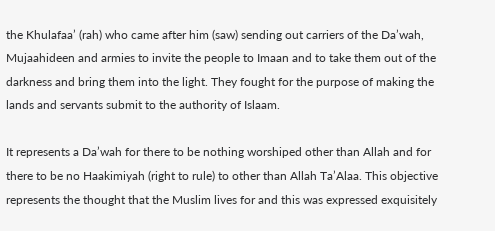the Khulafaa’ (rah) who came after him (saw) sending out carriers of the Da’wah, Mujaahideen and armies to invite the people to Imaan and to take them out of the darkness and bring them into the light. They fought for the purpose of making the lands and servants submit to the authority of Islaam.

It represents a Da’wah for there to be nothing worshiped other than Allah and for there to be no Haakimiyah (right to rule) to other than Allah Ta’Alaa. This objective represents the thought that the Muslim lives for and this was expressed exquisitely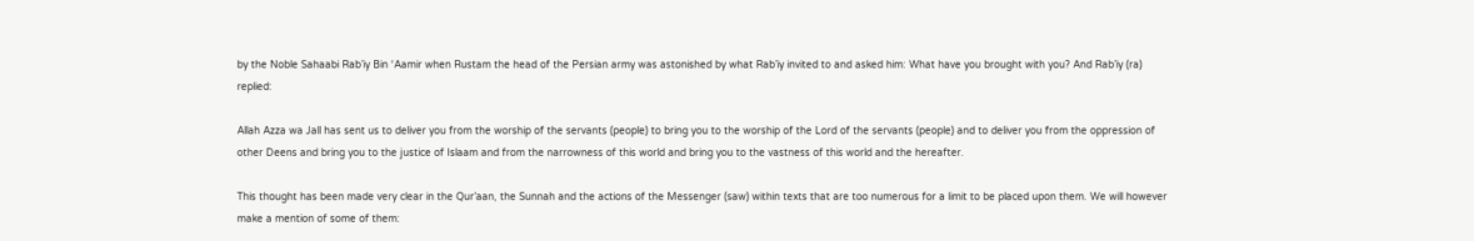by the Noble Sahaabi Rab’iy Bin ‘Aamir when Rustam the head of the Persian army was astonished by what Rab’iy invited to and asked him: What have you brought with you? And Rab’iy (ra) replied:

Allah Azza wa Jall has sent us to deliver you from the worship of the servants (people) to bring you to the worship of the Lord of the servants (people) and to deliver you from the oppression of other Deens and bring you to the justice of Islaam and from the narrowness of this world and bring you to the vastness of this world and the hereafter.

This thought has been made very clear in the Qur’aan, the Sunnah and the actions of the Messenger (saw) within texts that are too numerous for a limit to be placed upon them. We will however make a mention of some of them: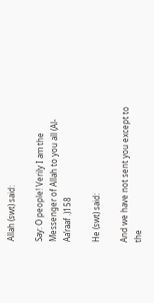Allah (swt) said:

Say: O people! Verily I am the Messenger of Allah to you all (Al-Aa’raaf .)158

He (swt) said:

And we have not sent you except to the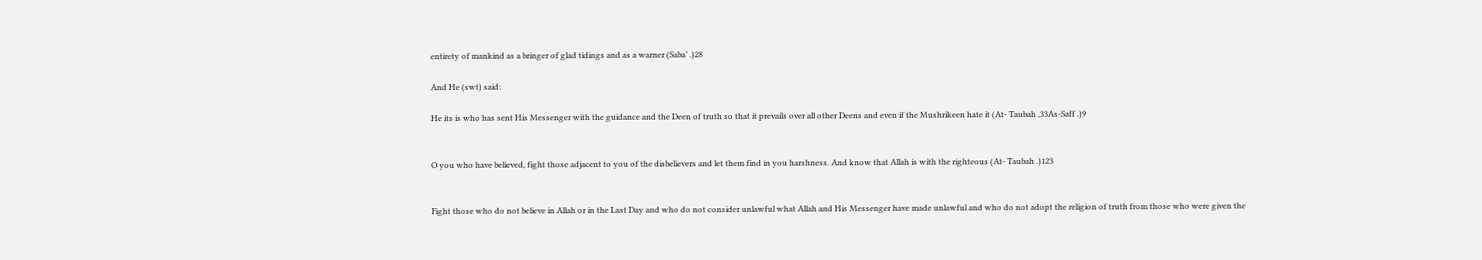entirety of mankind as a bringer of glad tidings and as a warner (Saba’ .)28

And He (swt) said:

He its is who has sent His Messenger with the guidance and the Deen of truth so that it prevails over all other Deens and even if the Mushrikeen hate it (At- Taubah ,33As-Saff .)9


O you who have believed, fight those adjacent to you of the disbelievers and let them find in you harshness. And know that Allah is with the righteous (At- Taubah .)123


Fight those who do not believe in Allah or in the Last Day and who do not consider unlawful what Allah and His Messenger have made unlawful and who do not adopt the religion of truth from those who were given the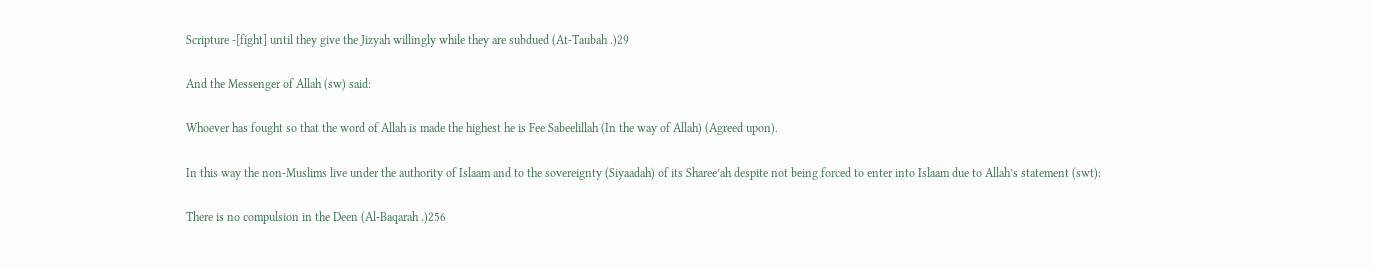Scripture -[fight] until they give the Jizyah willingly while they are subdued (At-Taubah .)29

And the Messenger of Allah (sw) said:

Whoever has fought so that the word of Allah is made the highest he is Fee Sabeelillah (In the way of Allah) (Agreed upon).

In this way the non-Muslims live under the authority of Islaam and to the sovereignty (Siyaadah) of its Sharee’ah despite not being forced to enter into Islaam due to Allah’s statement (swt):

There is no compulsion in the Deen (Al-Baqarah .)256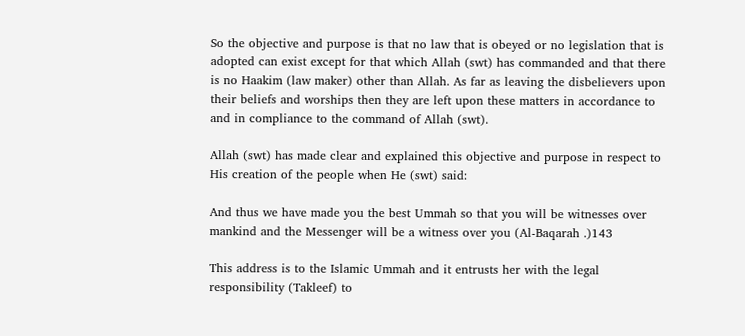So the objective and purpose is that no law that is obeyed or no legislation that is adopted can exist except for that which Allah (swt) has commanded and that there is no Haakim (law maker) other than Allah. As far as leaving the disbelievers upon their beliefs and worships then they are left upon these matters in accordance to and in compliance to the command of Allah (swt).

Allah (swt) has made clear and explained this objective and purpose in respect to His creation of the people when He (swt) said:

And thus we have made you the best Ummah so that you will be witnesses over mankind and the Messenger will be a witness over you (Al-Baqarah .)143

This address is to the Islamic Ummah and it entrusts her with the legal responsibility (Takleef) to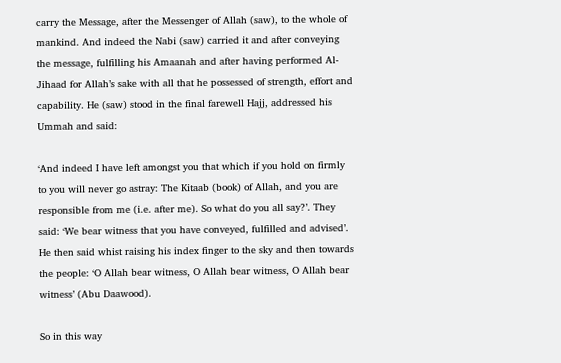carry the Message, after the Messenger of Allah (saw), to the whole of mankind. And indeed the Nabi (saw) carried it and after conveying the message, fulfilling his Amaanah and after having performed Al-Jihaad for Allah’s sake with all that he possessed of strength, effort and capability. He (saw) stood in the final farewell Hajj, addressed his Ummah and said:

‘And indeed I have left amongst you that which if you hold on firmly to you will never go astray: The Kitaab (book) of Allah, and you are responsible from me (i.e. after me). So what do you all say?’. They said: ‘We bear witness that you have conveyed, fulfilled and advised’. He then said whist raising his index finger to the sky and then towards the people: ‘O Allah bear witness, O Allah bear witness, O Allah bear witness’ (Abu Daawood).

So in this way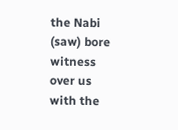the Nabi (saw) bore witness over us with the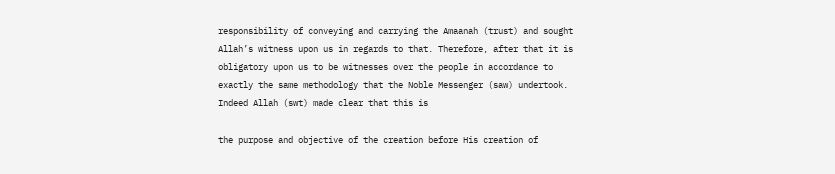responsibility of conveying and carrying the Amaanah (trust) and sought Allah’s witness upon us in regards to that. Therefore, after that it is obligatory upon us to be witnesses over the people in accordance to exactly the same methodology that the Noble Messenger (saw) undertook. Indeed Allah (swt) made clear that this is

the purpose and objective of the creation before His creation of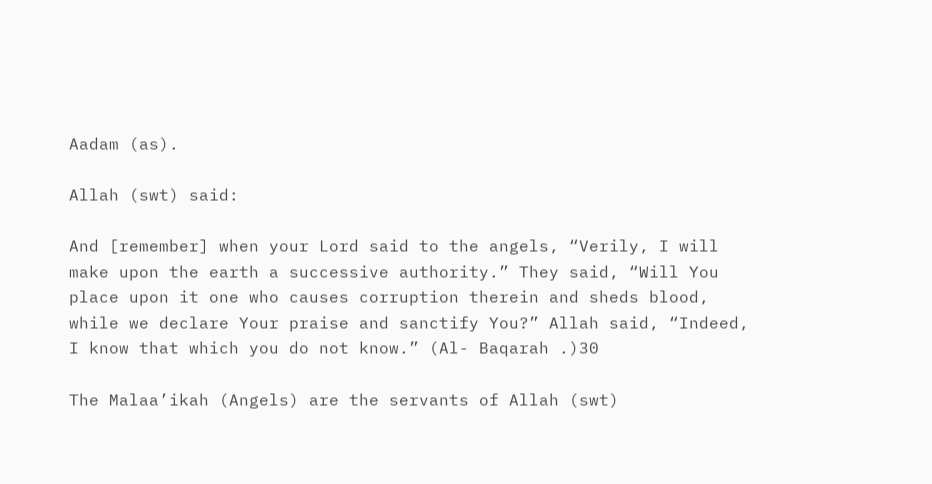Aadam (as).

Allah (swt) said:

And [remember] when your Lord said to the angels, “Verily, I will make upon the earth a successive authority.” They said, “Will You place upon it one who causes corruption therein and sheds blood, while we declare Your praise and sanctify You?” Allah said, “Indeed, I know that which you do not know.” (Al- Baqarah .)30

The Malaa’ikah (Angels) are the servants of Allah (swt)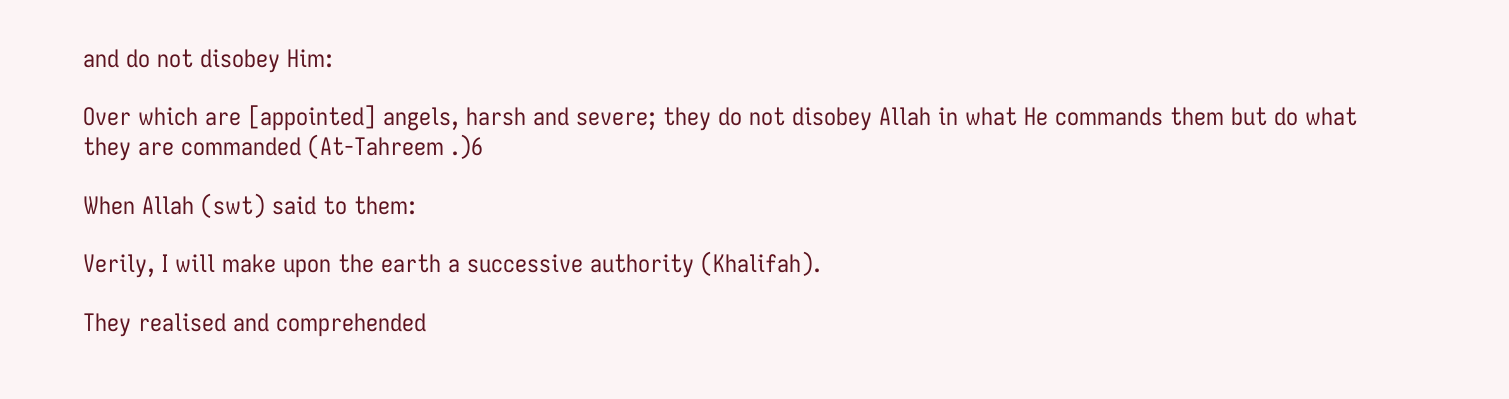and do not disobey Him:

Over which are [appointed] angels, harsh and severe; they do not disobey Allah in what He commands them but do what they are commanded (At-Tahreem .)6

When Allah (swt) said to them:

Verily, I will make upon the earth a successive authority (Khalifah).

They realised and comprehended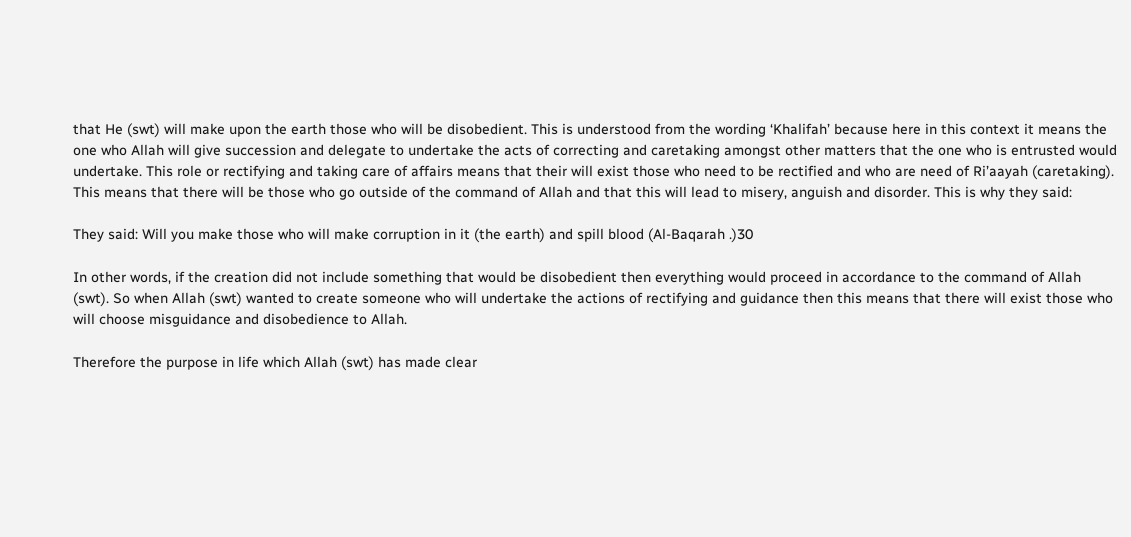that He (swt) will make upon the earth those who will be disobedient. This is understood from the wording ‘Khalifah’ because here in this context it means the one who Allah will give succession and delegate to undertake the acts of correcting and caretaking amongst other matters that the one who is entrusted would undertake. This role or rectifying and taking care of affairs means that their will exist those who need to be rectified and who are need of Ri’aayah (caretaking). This means that there will be those who go outside of the command of Allah and that this will lead to misery, anguish and disorder. This is why they said:

They said: Will you make those who will make corruption in it (the earth) and spill blood (Al-Baqarah .)30

In other words, if the creation did not include something that would be disobedient then everything would proceed in accordance to the command of Allah (swt). So when Allah (swt) wanted to create someone who will undertake the actions of rectifying and guidance then this means that there will exist those who will choose misguidance and disobedience to Allah.

Therefore the purpose in life which Allah (swt) has made clear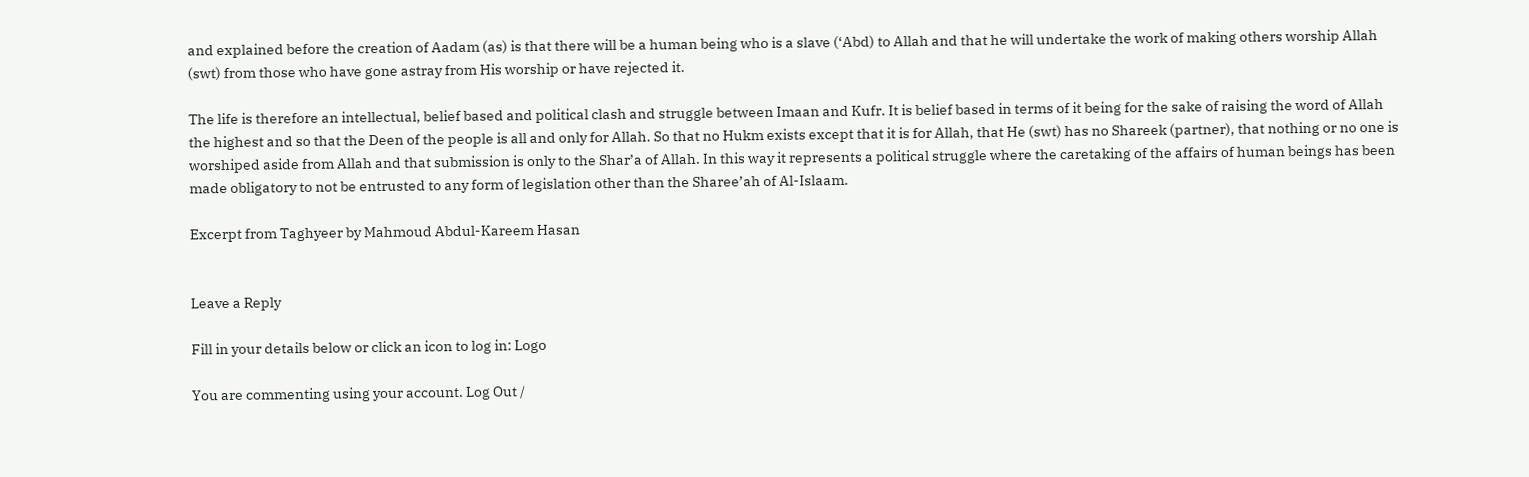and explained before the creation of Aadam (as) is that there will be a human being who is a slave (‘Abd) to Allah and that he will undertake the work of making others worship Allah (swt) from those who have gone astray from His worship or have rejected it.

The life is therefore an intellectual, belief based and political clash and struggle between Imaan and Kufr. It is belief based in terms of it being for the sake of raising the word of Allah the highest and so that the Deen of the people is all and only for Allah. So that no Hukm exists except that it is for Allah, that He (swt) has no Shareek (partner), that nothing or no one is worshiped aside from Allah and that submission is only to the Shar’a of Allah. In this way it represents a political struggle where the caretaking of the affairs of human beings has been made obligatory to not be entrusted to any form of legislation other than the Sharee’ah of Al-Islaam.

Excerpt from Taghyeer by Mahmoud Abdul-Kareem Hasan


Leave a Reply

Fill in your details below or click an icon to log in: Logo

You are commenting using your account. Log Out /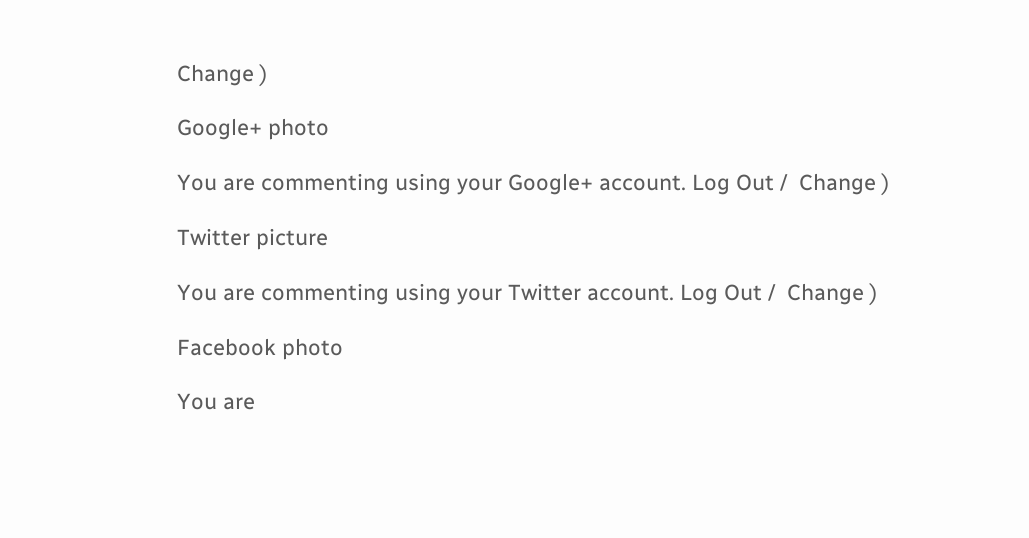Change )

Google+ photo

You are commenting using your Google+ account. Log Out /  Change )

Twitter picture

You are commenting using your Twitter account. Log Out /  Change )

Facebook photo

You are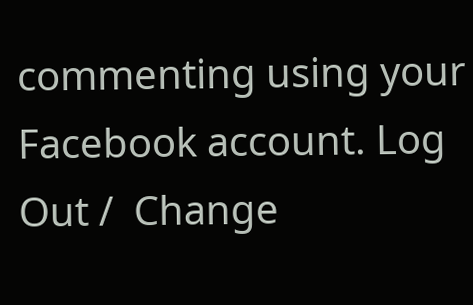commenting using your Facebook account. Log Out /  Change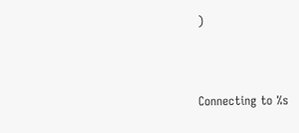)


Connecting to %s